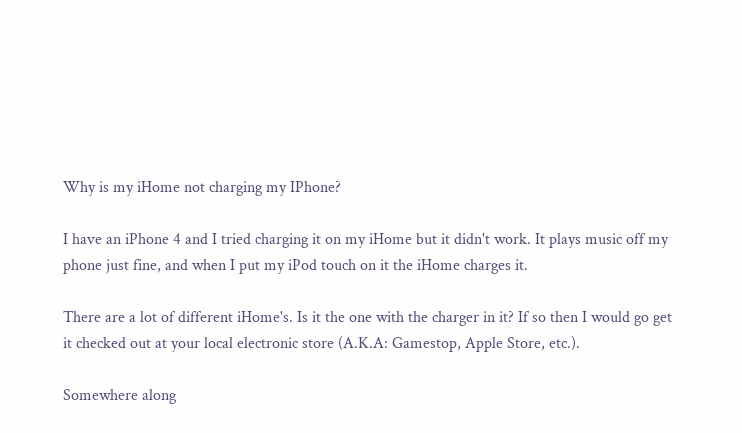Why is my iHome not charging my IPhone?

I have an iPhone 4 and I tried charging it on my iHome but it didn't work. It plays music off my phone just fine, and when I put my iPod touch on it the iHome charges it.

There are a lot of different iHome's. Is it the one with the charger in it? If so then I would go get it checked out at your local electronic store (A.K.A: Gamestop, Apple Store, etc.).

Somewhere along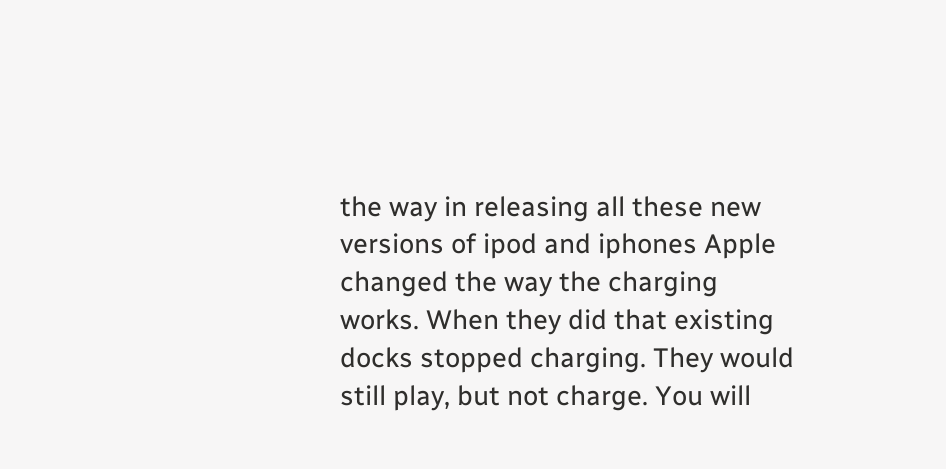the way in releasing all these new versions of ipod and iphones Apple changed the way the charging works. When they did that existing docks stopped charging. They would still play, but not charge. You will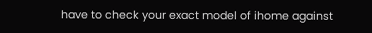have to check your exact model of ihome against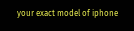your exact model of iphone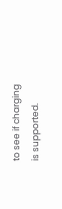to see if charging is supported.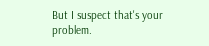But I suspect that's your problem.